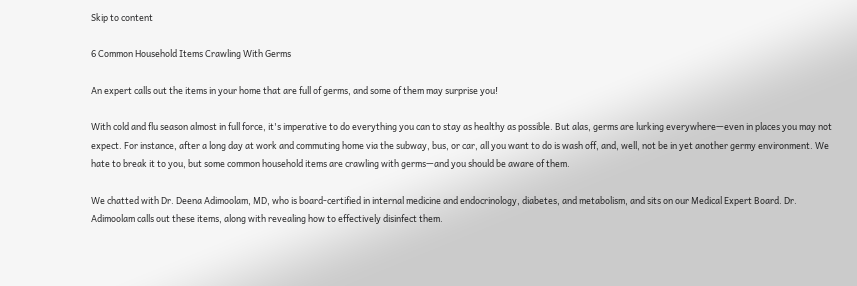Skip to content

6 Common Household Items Crawling With Germs

An expert calls out the items in your home that are full of germs, and some of them may surprise you!

With cold and flu season almost in full force, it's imperative to do everything you can to stay as healthy as possible. But alas, germs are lurking everywhere—even in places you may not expect. For instance, after a long day at work and commuting home via the subway, bus, or car, all you want to do is wash off, and, well, not be in yet another germy environment. We hate to break it to you, but some common household items are crawling with germs—and you should be aware of them.

We chatted with Dr. Deena Adimoolam, MD, who is board-certified in internal medicine and endocrinology, diabetes, and metabolism, and sits on our Medical Expert Board. Dr. Adimoolam calls out these items, along with revealing how to effectively disinfect them.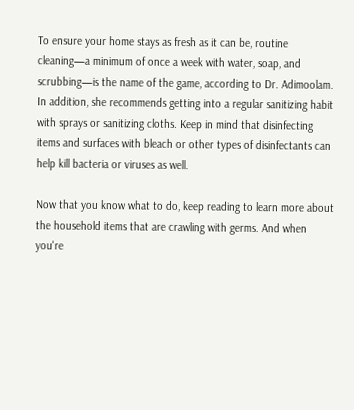To ensure your home stays as fresh as it can be, routine cleaning—a minimum of once a week with water, soap, and scrubbing—is the name of the game, according to Dr. Adimoolam. In addition, she recommends getting into a regular sanitizing habit with sprays or sanitizing cloths. Keep in mind that disinfecting items and surfaces with bleach or other types of disinfectants can help kill bacteria or viruses as well.

Now that you know what to do, keep reading to learn more about the household items that are crawling with germs. And when you're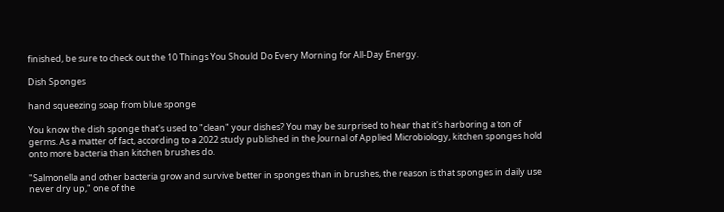finished, be sure to check out the 10 Things You Should Do Every Morning for All-Day Energy.

Dish Sponges

hand squeezing soap from blue sponge

You know the dish sponge that's used to "clean" your dishes? You may be surprised to hear that it's harboring a ton of germs. As a matter of fact, according to a 2022 study published in the Journal of Applied Microbiology, kitchen sponges hold onto more bacteria than kitchen brushes do.

"Salmonella and other bacteria grow and survive better in sponges than in brushes, the reason is that sponges in daily use never dry up," one of the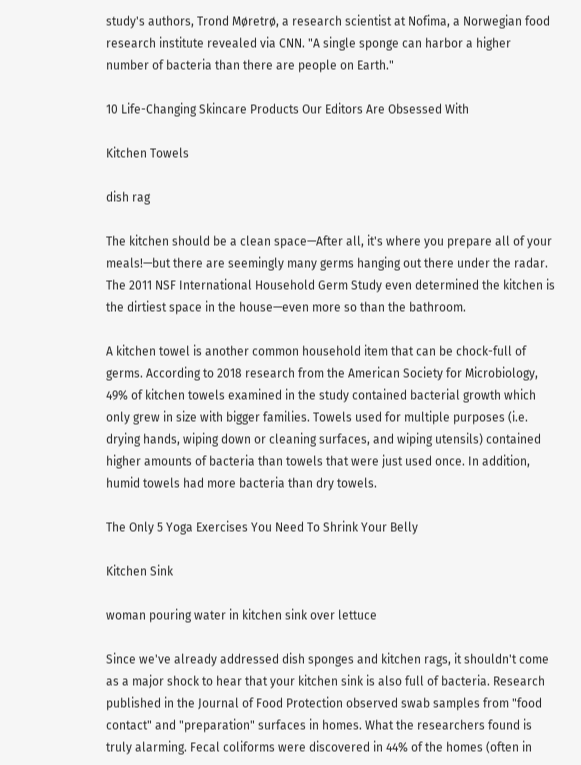study's authors, Trond Møretrø, a research scientist at Nofima, a Norwegian food research institute revealed via CNN. "A single sponge can harbor a higher number of bacteria than there are people on Earth."

10 Life-Changing Skincare Products Our Editors Are Obsessed With

Kitchen Towels

dish rag

The kitchen should be a clean space—After all, it's where you prepare all of your meals!—but there are seemingly many germs hanging out there under the radar. The 2011 NSF International Household Germ Study even determined the kitchen is the dirtiest space in the house—even more so than the bathroom.

A kitchen towel is another common household item that can be chock-full of germs. According to 2018 research from the American Society for Microbiology, 49% of kitchen towels examined in the study contained bacterial growth which only grew in size with bigger families. Towels used for multiple purposes (i.e. drying hands, wiping down or cleaning surfaces, and wiping utensils) contained higher amounts of bacteria than towels that were just used once. In addition, humid towels had more bacteria than dry towels.

The Only 5 Yoga Exercises You Need To Shrink Your Belly

Kitchen Sink

woman pouring water in kitchen sink over lettuce

Since we've already addressed dish sponges and kitchen rags, it shouldn't come as a major shock to hear that your kitchen sink is also full of bacteria. Research published in the Journal of Food Protection observed swab samples from "food contact" and "preparation" surfaces in homes. What the researchers found is truly alarming. Fecal coliforms were discovered in 44% of the homes (often in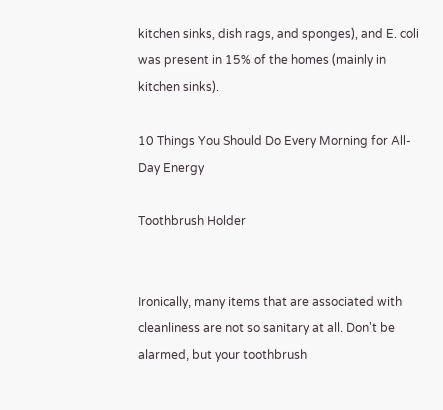kitchen sinks, dish rags, and sponges), and E. coli was present in 15% of the homes (mainly in kitchen sinks).

10 Things You Should Do Every Morning for All-Day Energy

Toothbrush Holder


Ironically, many items that are associated with cleanliness are not so sanitary at all. Don't be alarmed, but your toothbrush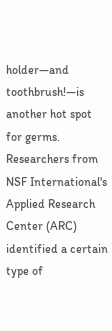holder—and toothbrush!—is another hot spot for germs. Researchers from NSF International's Applied Research Center (ARC) identified a certain type of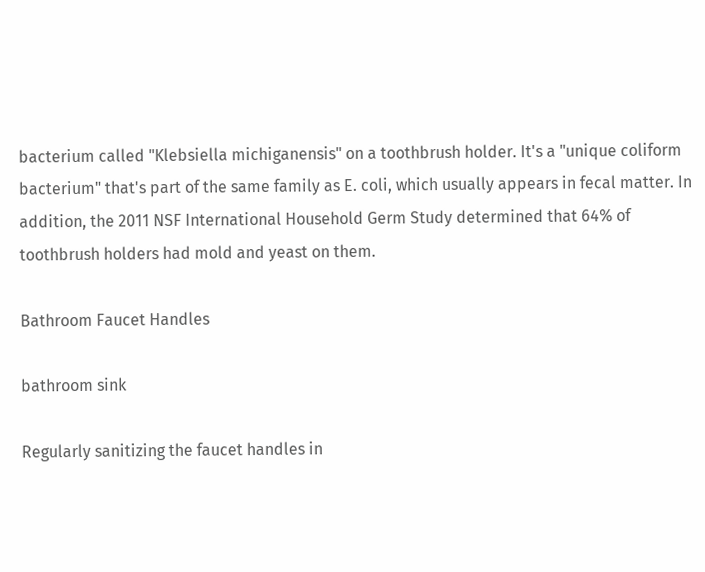bacterium called "Klebsiella michiganensis" on a toothbrush holder. It's a "unique coliform bacterium" that's part of the same family as E. coli, which usually appears in fecal matter. In addition, the 2011 NSF International Household Germ Study determined that 64% of toothbrush holders had mold and yeast on them.

Bathroom Faucet Handles

bathroom sink

Regularly sanitizing the faucet handles in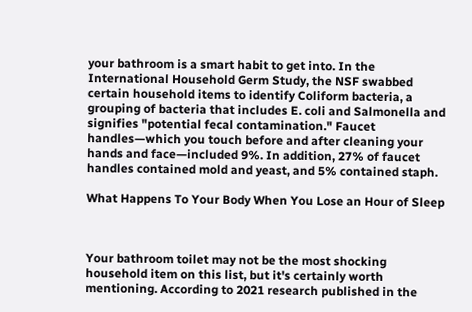your bathroom is a smart habit to get into. In the International Household Germ Study, the NSF swabbed certain household items to identify Coliform bacteria, a grouping of bacteria that includes E. coli and Salmonella and signifies "potential fecal contamination." Faucet handles—which you touch before and after cleaning your hands and face—included 9%. In addition, 27% of faucet handles contained mold and yeast, and 5% contained staph.

What Happens To Your Body When You Lose an Hour of Sleep



Your bathroom toilet may not be the most shocking household item on this list, but it's certainly worth mentioning. According to 2021 research published in the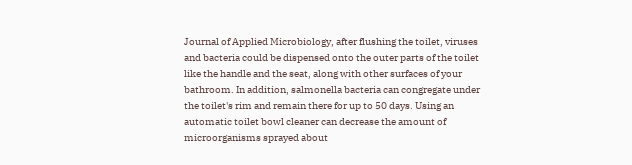Journal of Applied Microbiology, after flushing the toilet, viruses and bacteria could be dispensed onto the outer parts of the toilet like the handle and the seat, along with other surfaces of your bathroom. In addition, salmonella bacteria can congregate under the toilet's rim and remain there for up to 50 days. Using an automatic toilet bowl cleaner can decrease the amount of microorganisms sprayed about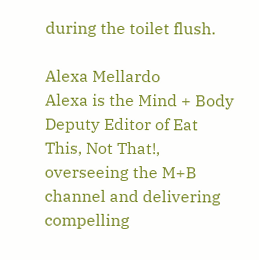during the toilet flush.

Alexa Mellardo
Alexa is the Mind + Body Deputy Editor of Eat This, Not That!, overseeing the M+B channel and delivering compelling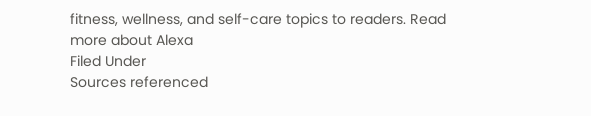fitness, wellness, and self-care topics to readers. Read more about Alexa
Filed Under
Sources referenced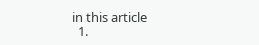in this article
  1.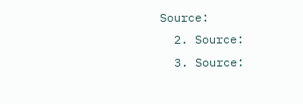Source:
  2. Source:
  3. Source: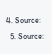4. Source:
  5. Source: